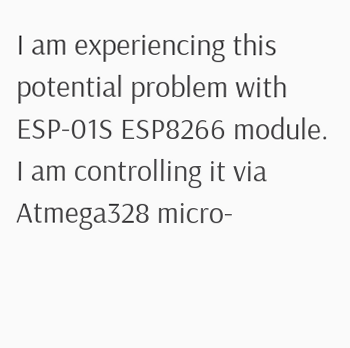I am experiencing this potential problem with ESP-01S ESP8266 module. I am controlling it via Atmega328 micro-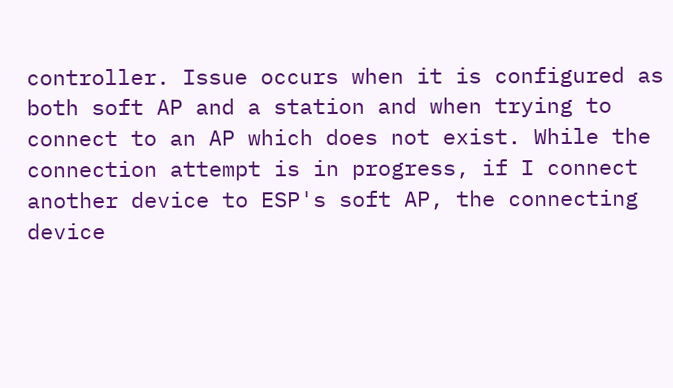controller. Issue occurs when it is configured as both soft AP and a station and when trying to connect to an AP which does not exist. While the connection attempt is in progress, if I connect another device to ESP's soft AP, the connecting device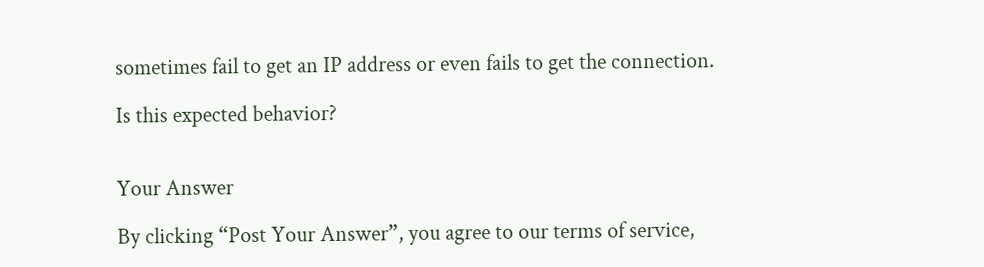sometimes fail to get an IP address or even fails to get the connection.

Is this expected behavior?


Your Answer

By clicking “Post Your Answer”, you agree to our terms of service,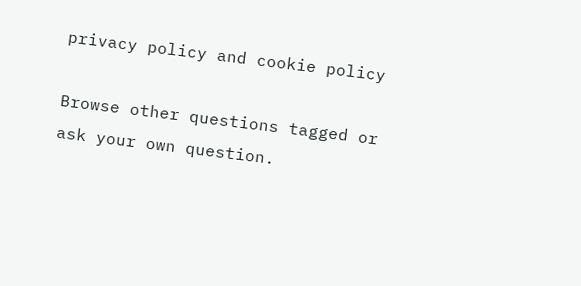privacy policy and cookie policy

Browse other questions tagged or ask your own question.